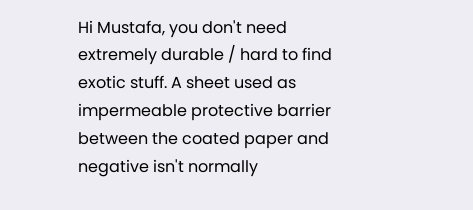Hi Mustafa, you don't need extremely durable / hard to find exotic stuff. A sheet used as impermeable protective barrier between the coated paper and negative isn't normally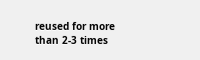reused for more than 2-3 times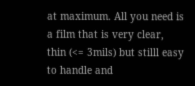at maximum. All you need is a film that is very clear, thin (<= 3mils) but stilll easy to handle and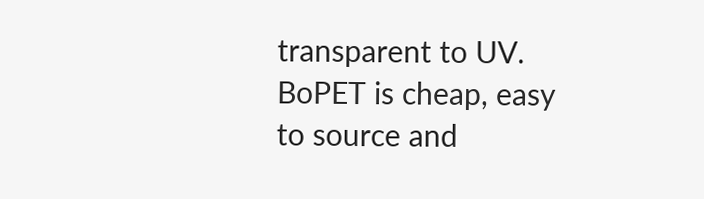transparent to UV. BoPET is cheap, easy to source and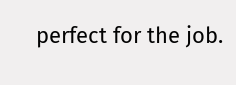perfect for the job.